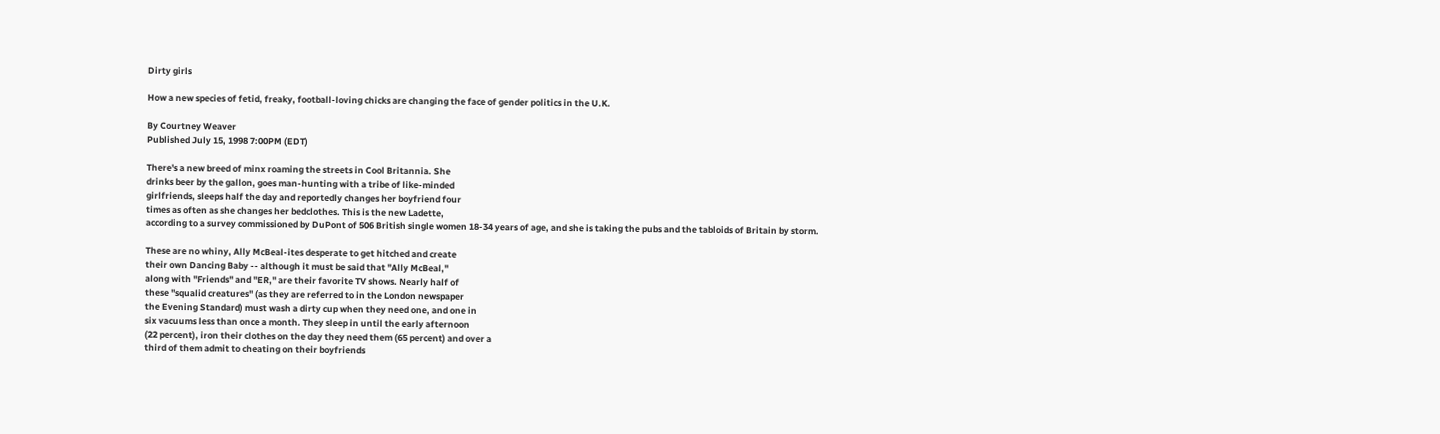Dirty girls

How a new species of fetid, freaky, football-loving chicks are changing the face of gender politics in the U.K.

By Courtney Weaver
Published July 15, 1998 7:00PM (EDT)

There's a new breed of minx roaming the streets in Cool Britannia. She
drinks beer by the gallon, goes man-hunting with a tribe of like-minded
girlfriends, sleeps half the day and reportedly changes her boyfriend four
times as often as she changes her bedclothes. This is the new Ladette,
according to a survey commissioned by DuPont of 506 British single women 18-34 years of age, and she is taking the pubs and the tabloids of Britain by storm.

These are no whiny, Ally McBeal-ites desperate to get hitched and create
their own Dancing Baby -- although it must be said that "Ally McBeal,"
along with "Friends" and "ER," are their favorite TV shows. Nearly half of
these "squalid creatures" (as they are referred to in the London newspaper
the Evening Standard) must wash a dirty cup when they need one, and one in
six vacuums less than once a month. They sleep in until the early afternoon
(22 percent), iron their clothes on the day they need them (65 percent) and over a
third of them admit to cheating on their boyfriends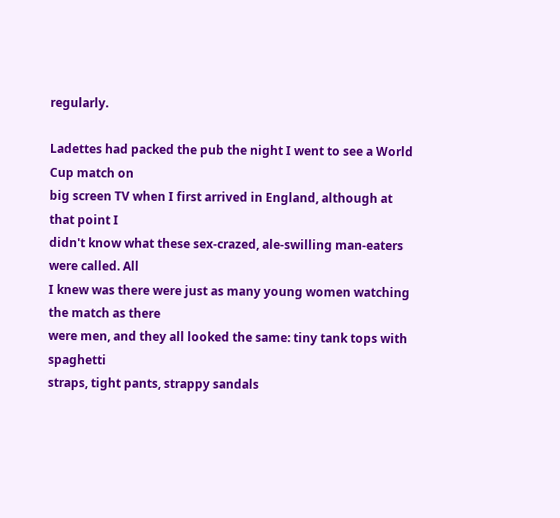regularly.

Ladettes had packed the pub the night I went to see a World Cup match on
big screen TV when I first arrived in England, although at that point I
didn't know what these sex-crazed, ale-swilling man-eaters were called. All
I knew was there were just as many young women watching the match as there
were men, and they all looked the same: tiny tank tops with spaghetti
straps, tight pants, strappy sandals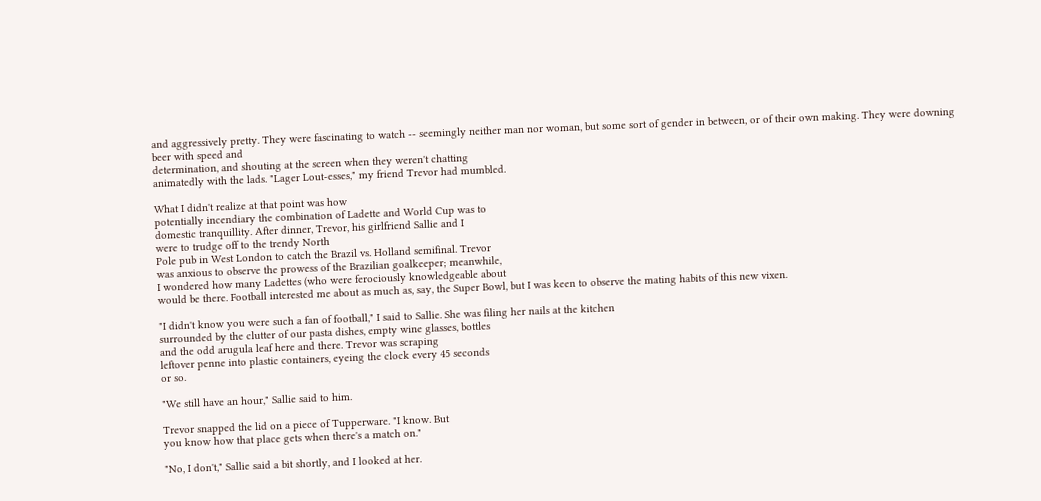and aggressively pretty. They were fascinating to watch -- seemingly neither man nor woman, but some sort of gender in between, or of their own making. They were downing beer with speed and
determination, and shouting at the screen when they weren't chatting
animatedly with the lads. "Lager Lout-esses," my friend Trevor had mumbled.

What I didn't realize at that point was how
potentially incendiary the combination of Ladette and World Cup was to
domestic tranquillity. After dinner, Trevor, his girlfriend Sallie and I
were to trudge off to the trendy North
Pole pub in West London to catch the Brazil vs. Holland semifinal. Trevor
was anxious to observe the prowess of the Brazilian goalkeeper; meanwhile,
I wondered how many Ladettes (who were ferociously knowledgeable about
would be there. Football interested me about as much as, say, the Super Bowl, but I was keen to observe the mating habits of this new vixen.

"I didn't know you were such a fan of football," I said to Sallie. She was filing her nails at the kitchen
surrounded by the clutter of our pasta dishes, empty wine glasses, bottles
and the odd arugula leaf here and there. Trevor was scraping
leftover penne into plastic containers, eyeing the clock every 45 seconds
or so.

"We still have an hour," Sallie said to him.

Trevor snapped the lid on a piece of Tupperware. "I know. But
you know how that place gets when there's a match on."

"No, I don't," Sallie said a bit shortly, and I looked at her.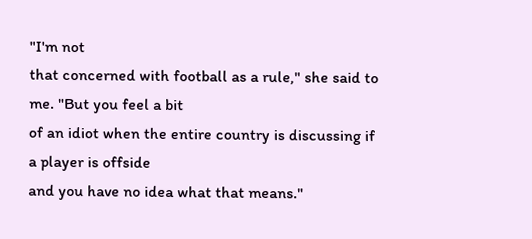"I'm not
that concerned with football as a rule," she said to me. "But you feel a bit
of an idiot when the entire country is discussing if a player is offside
and you have no idea what that means."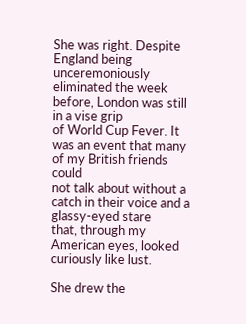She was right. Despite England being
unceremoniously eliminated the week before, London was still in a vise grip
of World Cup Fever. It was an event that many of my British friends could
not talk about without a catch in their voice and a glassy-eyed stare
that, through my American eyes, looked curiously like lust.

She drew the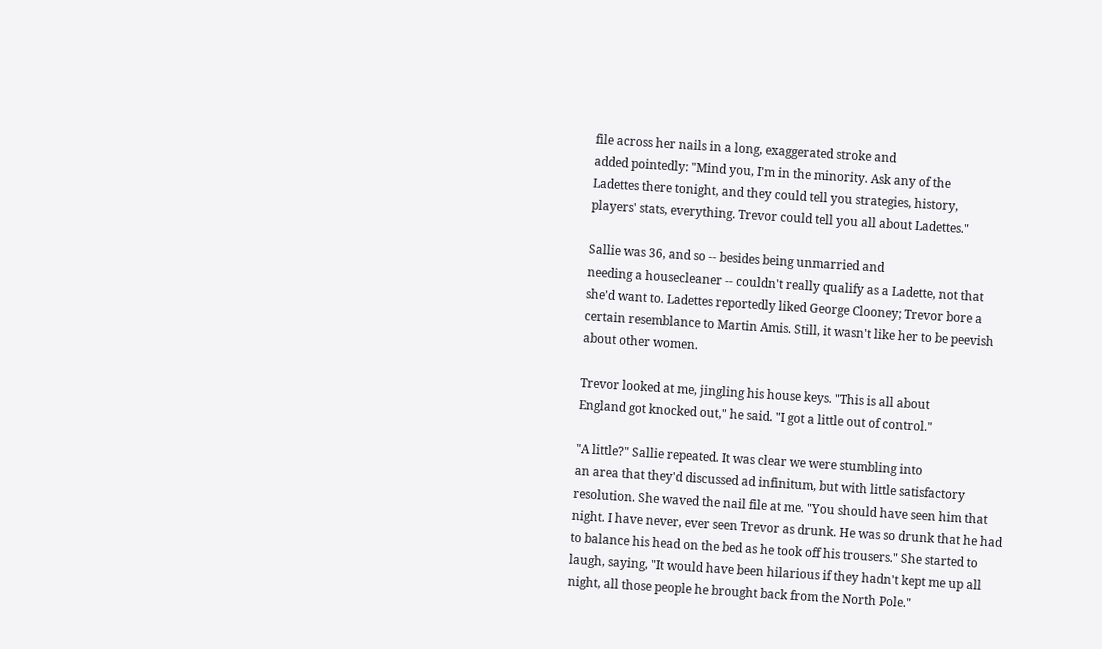file across her nails in a long, exaggerated stroke and
added pointedly: "Mind you, I'm in the minority. Ask any of the
Ladettes there tonight, and they could tell you strategies, history,
players' stats, everything. Trevor could tell you all about Ladettes."

Sallie was 36, and so -- besides being unmarried and
needing a housecleaner -- couldn't really qualify as a Ladette, not that
she'd want to. Ladettes reportedly liked George Clooney; Trevor bore a
certain resemblance to Martin Amis. Still, it wasn't like her to be peevish
about other women.

Trevor looked at me, jingling his house keys. "This is all about
England got knocked out," he said. "I got a little out of control."

"A little?" Sallie repeated. It was clear we were stumbling into
an area that they'd discussed ad infinitum, but with little satisfactory
resolution. She waved the nail file at me. "You should have seen him that
night. I have never, ever seen Trevor as drunk. He was so drunk that he had
to balance his head on the bed as he took off his trousers." She started to
laugh, saying, "It would have been hilarious if they hadn't kept me up all
night, all those people he brought back from the North Pole."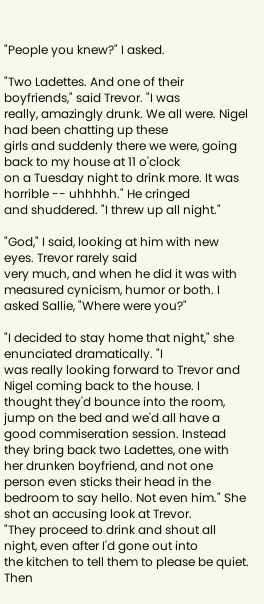"People you knew?" I asked.

"Two Ladettes. And one of their boyfriends," said Trevor. "I was
really, amazingly drunk. We all were. Nigel had been chatting up these
girls and suddenly there we were, going back to my house at 11 o'clock
on a Tuesday night to drink more. It was horrible -- uhhhhh." He cringed
and shuddered. "I threw up all night."

"God," I said, looking at him with new eyes. Trevor rarely said
very much, and when he did it was with measured cynicism, humor or both. I
asked Sallie, "Where were you?"

"I decided to stay home that night," she enunciated dramatically. "I
was really looking forward to Trevor and Nigel coming back to the house. I
thought they'd bounce into the room, jump on the bed and we'd all have a
good commiseration session. Instead they bring back two Ladettes, one with
her drunken boyfriend, and not one person even sticks their head in the
bedroom to say hello. Not even him." She shot an accusing look at Trevor.
"They proceed to drink and shout all night, even after I'd gone out into
the kitchen to tell them to please be quiet. Then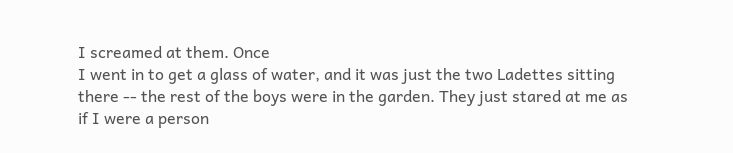I screamed at them. Once
I went in to get a glass of water, and it was just the two Ladettes sitting
there -- the rest of the boys were in the garden. They just stared at me as
if I were a person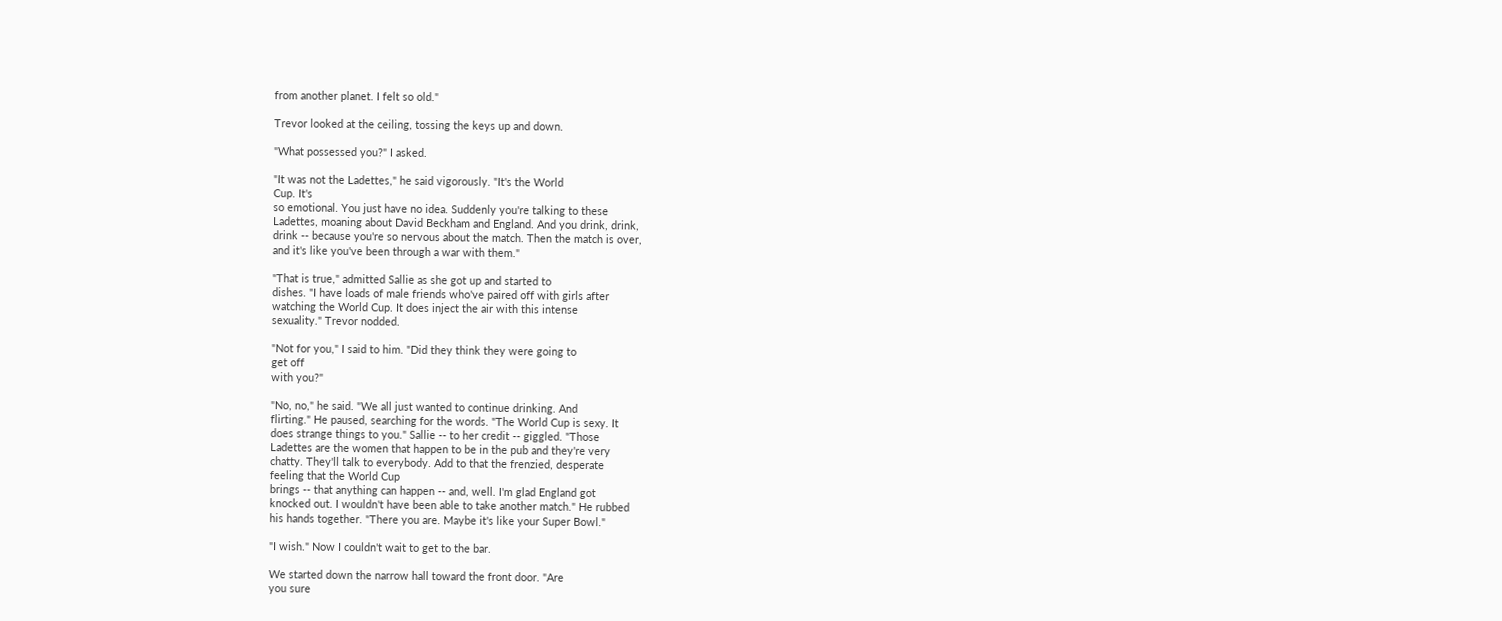from another planet. I felt so old."

Trevor looked at the ceiling, tossing the keys up and down.

"What possessed you?" I asked.

"It was not the Ladettes," he said vigorously. "It's the World
Cup. It's
so emotional. You just have no idea. Suddenly you're talking to these
Ladettes, moaning about David Beckham and England. And you drink, drink,
drink -- because you're so nervous about the match. Then the match is over,
and it's like you've been through a war with them."

"That is true," admitted Sallie as she got up and started to
dishes. "I have loads of male friends who've paired off with girls after
watching the World Cup. It does inject the air with this intense
sexuality." Trevor nodded.

"Not for you," I said to him. "Did they think they were going to
get off
with you?"

"No, no," he said. "We all just wanted to continue drinking. And
flirting." He paused, searching for the words. "The World Cup is sexy. It
does strange things to you." Sallie -- to her credit -- giggled. "Those
Ladettes are the women that happen to be in the pub and they're very
chatty. They'll talk to everybody. Add to that the frenzied, desperate
feeling that the World Cup
brings -- that anything can happen -- and, well. I'm glad England got
knocked out. I wouldn't have been able to take another match." He rubbed
his hands together. "There you are. Maybe it's like your Super Bowl."

"I wish." Now I couldn't wait to get to the bar.

We started down the narrow hall toward the front door. "Are
you sure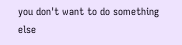you don't want to do something else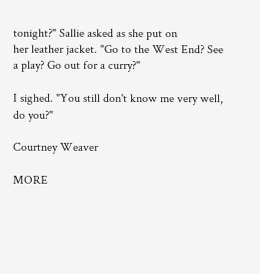tonight?" Sallie asked as she put on
her leather jacket. "Go to the West End? See a play? Go out for a curry?"

I sighed. "You still don't know me very well, do you?"

Courtney Weaver

MORE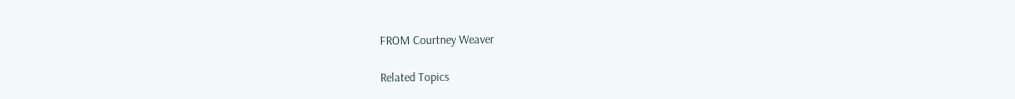FROM Courtney Weaver

Related Topics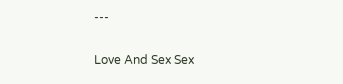---

Love And Sex Sex